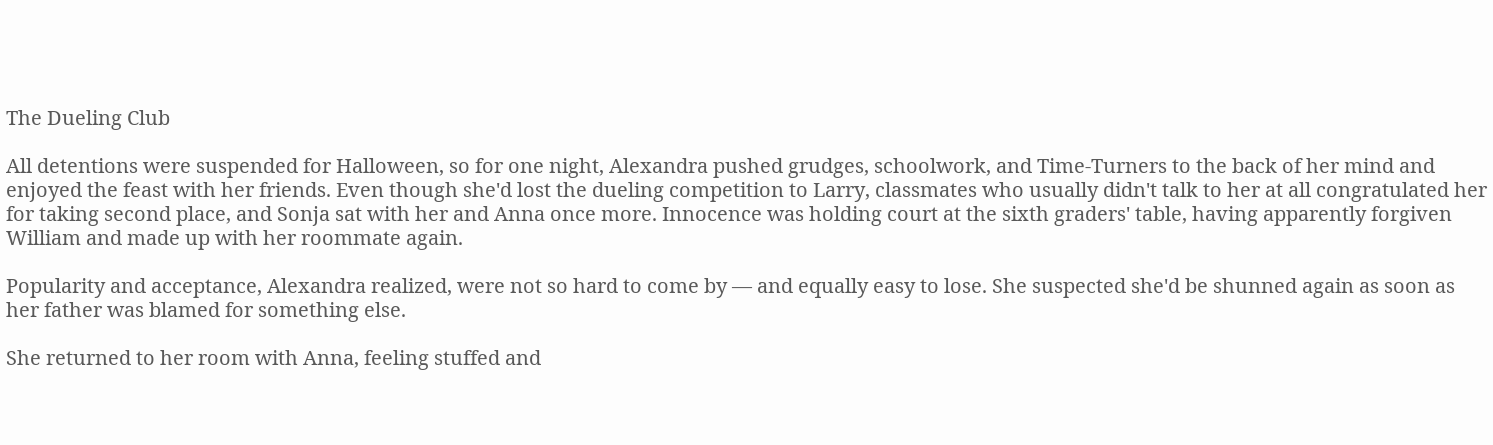The Dueling Club

All detentions were suspended for Halloween, so for one night, Alexandra pushed grudges, schoolwork, and Time-Turners to the back of her mind and enjoyed the feast with her friends. Even though she'd lost the dueling competition to Larry, classmates who usually didn't talk to her at all congratulated her for taking second place, and Sonja sat with her and Anna once more. Innocence was holding court at the sixth graders' table, having apparently forgiven William and made up with her roommate again.

Popularity and acceptance, Alexandra realized, were not so hard to come by — and equally easy to lose. She suspected she'd be shunned again as soon as her father was blamed for something else.

She returned to her room with Anna, feeling stuffed and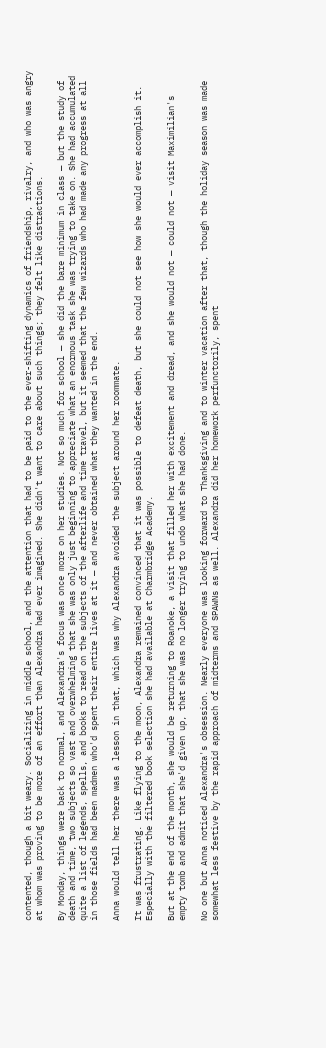contented, though a bit weary. Socializing in middle school, and the attention that had to be paid to the ever-shifting dynamics of friendship, rivalry, and who was angry at whom was proving to be more of an effort than Alexandra had ever imagined. She didn't want to care about such things; they felt like distractions.

By Monday, things were back to normal, and Alexandra's focus was once more on her studies. Not so much for school — she did the bare minimum in class — but the study of death and time, two subjects so vast and overwhelming that she was only just beginning to appreciate what an enormous task she was trying to take on. She had accumulated quite a list of legends, spells, and books to read on the subjects of the afterlife and time travel, but it seemed that the few wizards who had made any progress at all in those fields had been madmen who'd spent their entire lives at it — and never obtained what they wanted in the end.

Anna would tell her there was a lesson in that, which was why Alexandra avoided the subject around her roommate.

It was frustrating. Like flying to the moon, Alexandra remained convinced that it was possible to defeat death, but she could not see how she would ever accomplish it. Especially with the filtered book selection she had available at Charmbridge Academy.

But at the end of the month, she would be returning to Roanoke, a visit that filled her with excitement and dread, and she would not — could not — visit Maximilian's empty tomb and admit that she'd given up, that she was no longer trying to undo what she had done.

No one but Anna noticed Alexandra's obsession. Nearly everyone was looking forward to Thanksgiving and to winter vacation after that, though the holiday season was made somewhat less festive by the rapid approach of midterms and SPAWNs as well. Alexandra did her homework perfunctorily, spent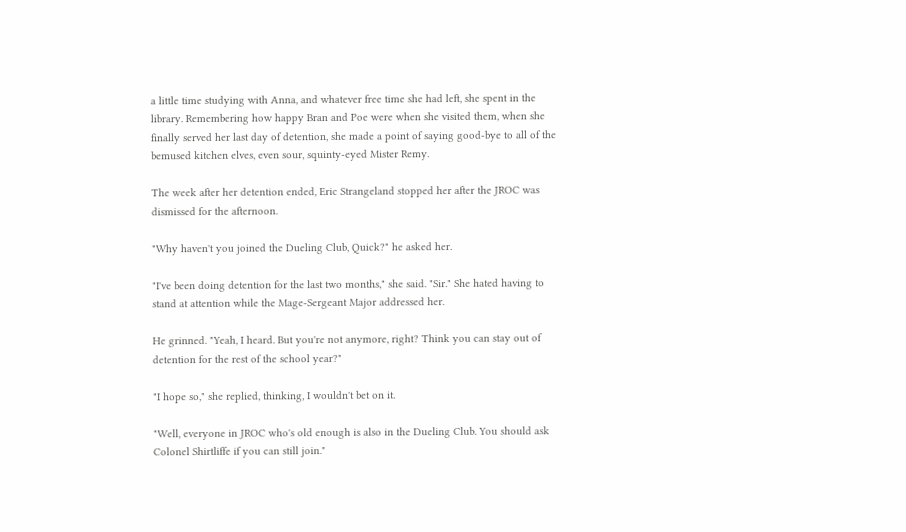a little time studying with Anna, and whatever free time she had left, she spent in the library. Remembering how happy Bran and Poe were when she visited them, when she finally served her last day of detention, she made a point of saying good-bye to all of the bemused kitchen elves, even sour, squinty-eyed Mister Remy.

The week after her detention ended, Eric Strangeland stopped her after the JROC was dismissed for the afternoon.

"Why haven't you joined the Dueling Club, Quick?" he asked her.

"I've been doing detention for the last two months," she said. "Sir." She hated having to stand at attention while the Mage-Sergeant Major addressed her.

He grinned. "Yeah, I heard. But you're not anymore, right? Think you can stay out of detention for the rest of the school year?"

"I hope so," she replied, thinking, I wouldn't bet on it.

"Well, everyone in JROC who's old enough is also in the Dueling Club. You should ask Colonel Shirtliffe if you can still join."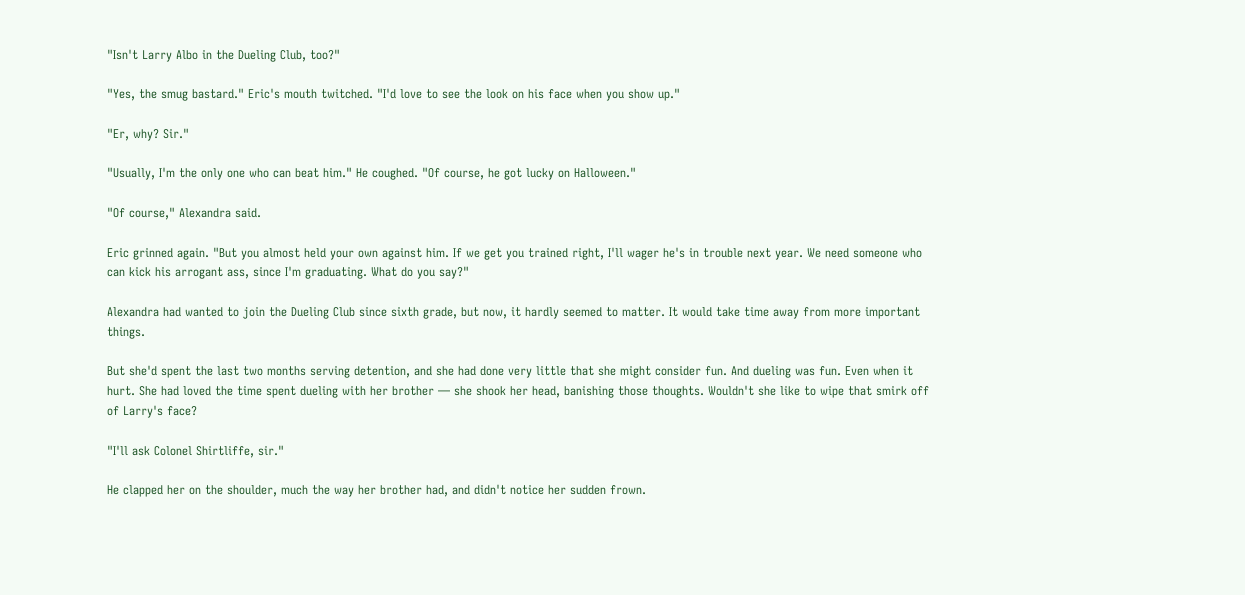"Isn't Larry Albo in the Dueling Club, too?"

"Yes, the smug bastard." Eric's mouth twitched. "I'd love to see the look on his face when you show up."

"Er, why? Sir."

"Usually, I'm the only one who can beat him." He coughed. "Of course, he got lucky on Halloween."

"Of course," Alexandra said.

Eric grinned again. "But you almost held your own against him. If we get you trained right, I'll wager he's in trouble next year. We need someone who can kick his arrogant ass, since I'm graduating. What do you say?"

Alexandra had wanted to join the Dueling Club since sixth grade, but now, it hardly seemed to matter. It would take time away from more important things.

But she'd spent the last two months serving detention, and she had done very little that she might consider fun. And dueling was fun. Even when it hurt. She had loved the time spent dueling with her brother — she shook her head, banishing those thoughts. Wouldn't she like to wipe that smirk off of Larry's face?

"I'll ask Colonel Shirtliffe, sir."

He clapped her on the shoulder, much the way her brother had, and didn't notice her sudden frown.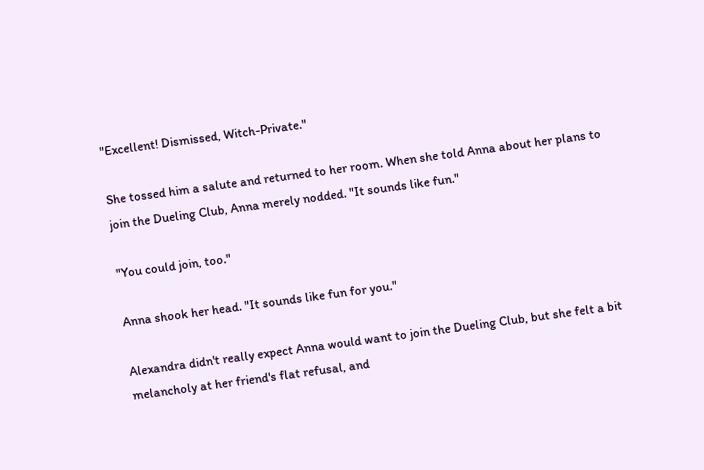"Excellent! Dismissed, Witch-Private."

She tossed him a salute and returned to her room. When she told Anna about her plans to join the Dueling Club, Anna merely nodded. "It sounds like fun."

"You could join, too."

Anna shook her head. "It sounds like fun for you."

Alexandra didn't really expect Anna would want to join the Dueling Club, but she felt a bit melancholy at her friend's flat refusal, and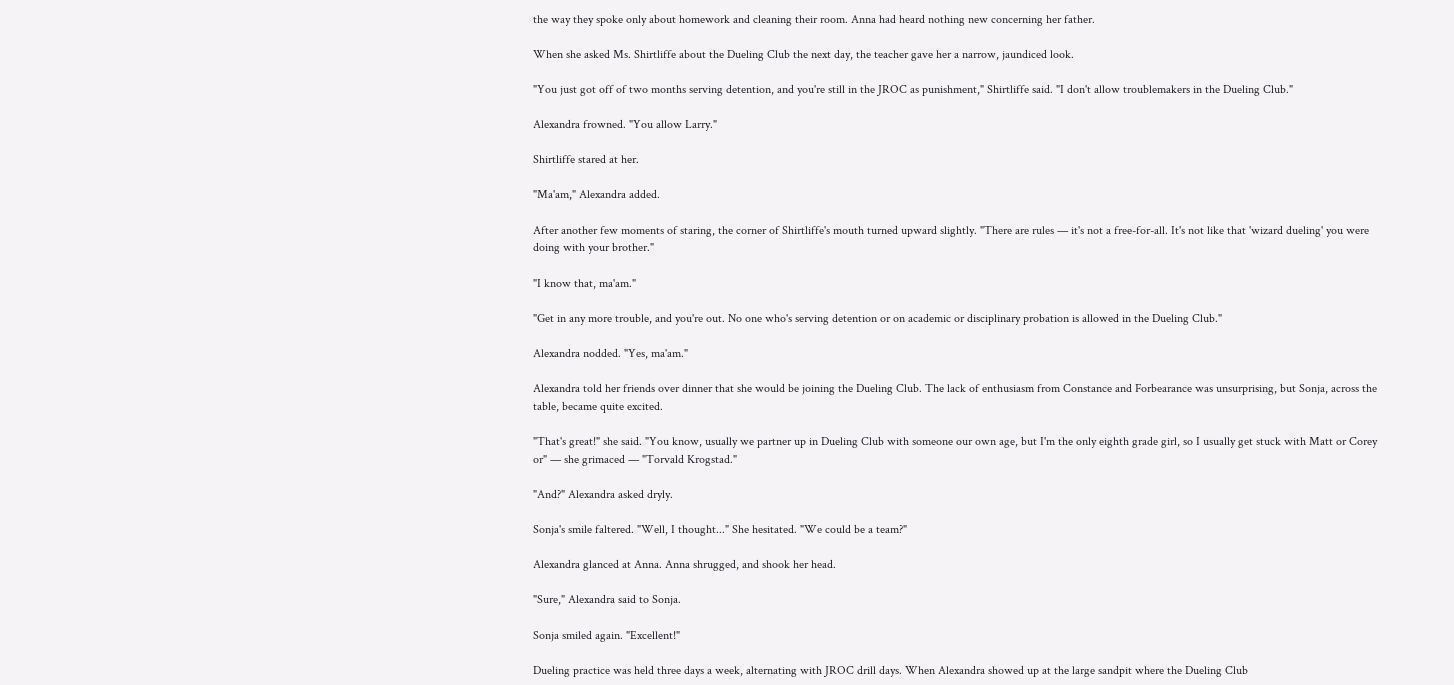the way they spoke only about homework and cleaning their room. Anna had heard nothing new concerning her father.

When she asked Ms. Shirtliffe about the Dueling Club the next day, the teacher gave her a narrow, jaundiced look.

"You just got off of two months serving detention, and you're still in the JROC as punishment," Shirtliffe said. "I don't allow troublemakers in the Dueling Club."

Alexandra frowned. "You allow Larry."

Shirtliffe stared at her.

"Ma'am," Alexandra added.

After another few moments of staring, the corner of Shirtliffe's mouth turned upward slightly. "There are rules — it's not a free-for-all. It's not like that 'wizard dueling' you were doing with your brother."

"I know that, ma'am."

"Get in any more trouble, and you're out. No one who's serving detention or on academic or disciplinary probation is allowed in the Dueling Club."

Alexandra nodded. "Yes, ma'am."

Alexandra told her friends over dinner that she would be joining the Dueling Club. The lack of enthusiasm from Constance and Forbearance was unsurprising, but Sonja, across the table, became quite excited.

"That's great!" she said. "You know, usually we partner up in Dueling Club with someone our own age, but I'm the only eighth grade girl, so I usually get stuck with Matt or Corey or" — she grimaced — "Torvald Krogstad."

"And?" Alexandra asked dryly.

Sonja's smile faltered. "Well, I thought..." She hesitated. "We could be a team?"

Alexandra glanced at Anna. Anna shrugged, and shook her head.

"Sure," Alexandra said to Sonja.

Sonja smiled again. "Excellent!"

Dueling practice was held three days a week, alternating with JROC drill days. When Alexandra showed up at the large sandpit where the Dueling Club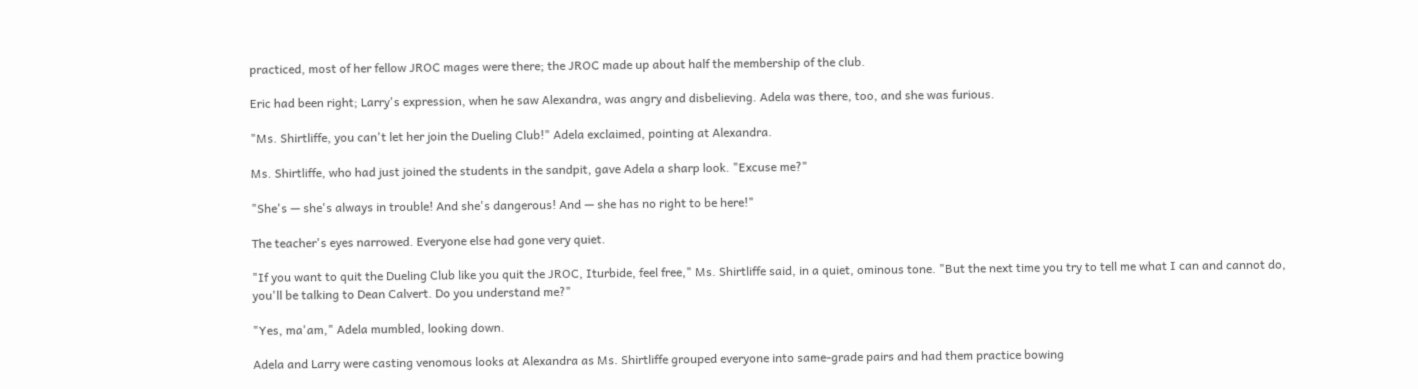practiced, most of her fellow JROC mages were there; the JROC made up about half the membership of the club.

Eric had been right; Larry's expression, when he saw Alexandra, was angry and disbelieving. Adela was there, too, and she was furious.

"Ms. Shirtliffe, you can't let her join the Dueling Club!" Adela exclaimed, pointing at Alexandra.

Ms. Shirtliffe, who had just joined the students in the sandpit, gave Adela a sharp look. "Excuse me?"

"She's — she's always in trouble! And she's dangerous! And — she has no right to be here!"

The teacher's eyes narrowed. Everyone else had gone very quiet.

"If you want to quit the Dueling Club like you quit the JROC, Iturbide, feel free," Ms. Shirtliffe said, in a quiet, ominous tone. "But the next time you try to tell me what I can and cannot do, you'll be talking to Dean Calvert. Do you understand me?"

"Yes, ma'am," Adela mumbled, looking down.

Adela and Larry were casting venomous looks at Alexandra as Ms. Shirtliffe grouped everyone into same-grade pairs and had them practice bowing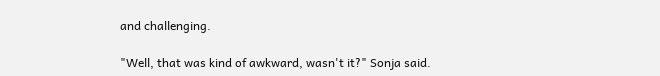and challenging.

"Well, that was kind of awkward, wasn't it?" Sonja said.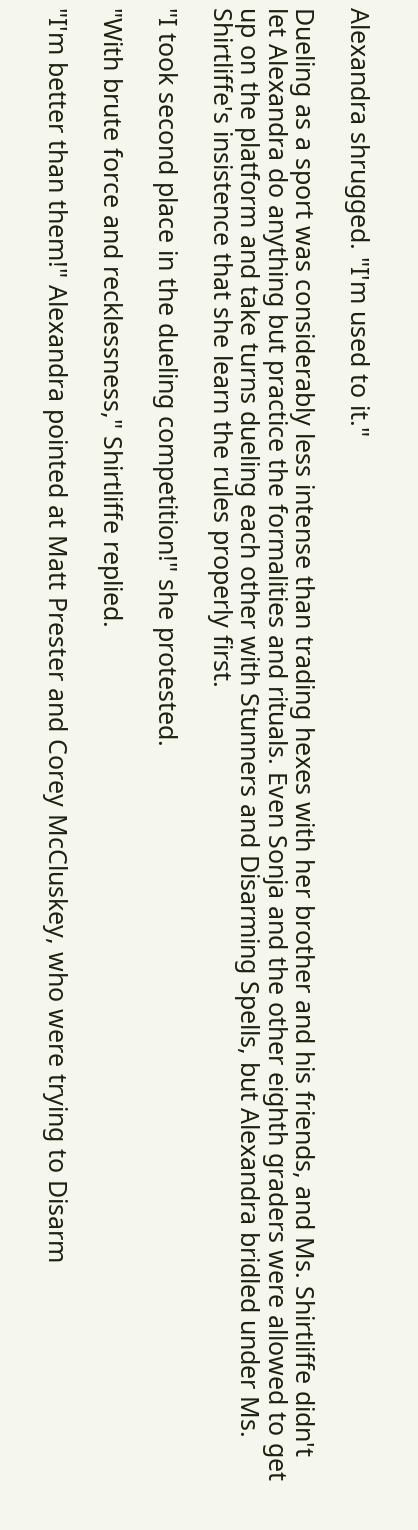Alexandra shrugged. "I'm used to it."

Dueling as a sport was considerably less intense than trading hexes with her brother and his friends, and Ms. Shirtliffe didn't let Alexandra do anything but practice the formalities and rituals. Even Sonja and the other eighth graders were allowed to get up on the platform and take turns dueling each other with Stunners and Disarming Spells, but Alexandra bridled under Ms. Shirtliffe's insistence that she learn the rules properly first.

"I took second place in the dueling competition!" she protested.

"With brute force and recklessness," Shirtliffe replied.

"I'm better than them!" Alexandra pointed at Matt Prester and Corey McCluskey, who were trying to Disarm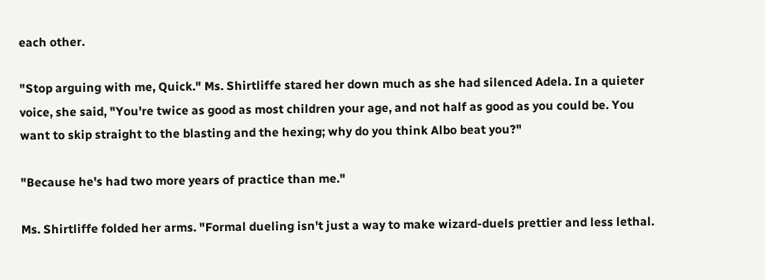each other.

"Stop arguing with me, Quick." Ms. Shirtliffe stared her down much as she had silenced Adela. In a quieter voice, she said, "You're twice as good as most children your age, and not half as good as you could be. You want to skip straight to the blasting and the hexing; why do you think Albo beat you?"

"Because he's had two more years of practice than me."

Ms. Shirtliffe folded her arms. "Formal dueling isn't just a way to make wizard-duels prettier and less lethal.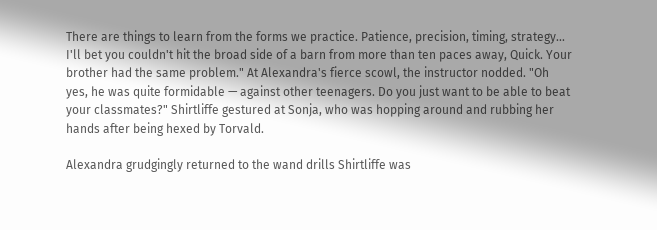There are things to learn from the forms we practice. Patience, precision, timing, strategy... I'll bet you couldn't hit the broad side of a barn from more than ten paces away, Quick. Your brother had the same problem." At Alexandra's fierce scowl, the instructor nodded. "Oh yes, he was quite formidable — against other teenagers. Do you just want to be able to beat your classmates?" Shirtliffe gestured at Sonja, who was hopping around and rubbing her hands after being hexed by Torvald.

Alexandra grudgingly returned to the wand drills Shirtliffe was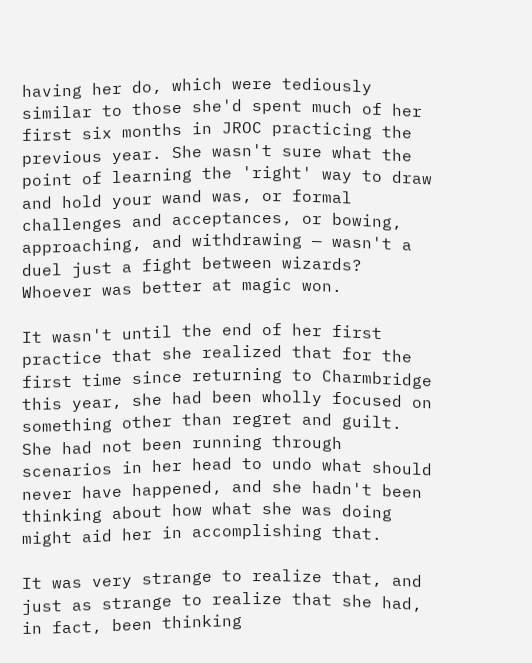having her do, which were tediously similar to those she'd spent much of her first six months in JROC practicing the previous year. She wasn't sure what the point of learning the 'right' way to draw and hold your wand was, or formal challenges and acceptances, or bowing, approaching, and withdrawing — wasn't a duel just a fight between wizards? Whoever was better at magic won.

It wasn't until the end of her first practice that she realized that for the first time since returning to Charmbridge this year, she had been wholly focused on something other than regret and guilt. She had not been running through scenarios in her head to undo what should never have happened, and she hadn't been thinking about how what she was doing might aid her in accomplishing that.

It was very strange to realize that, and just as strange to realize that she had, in fact, been thinking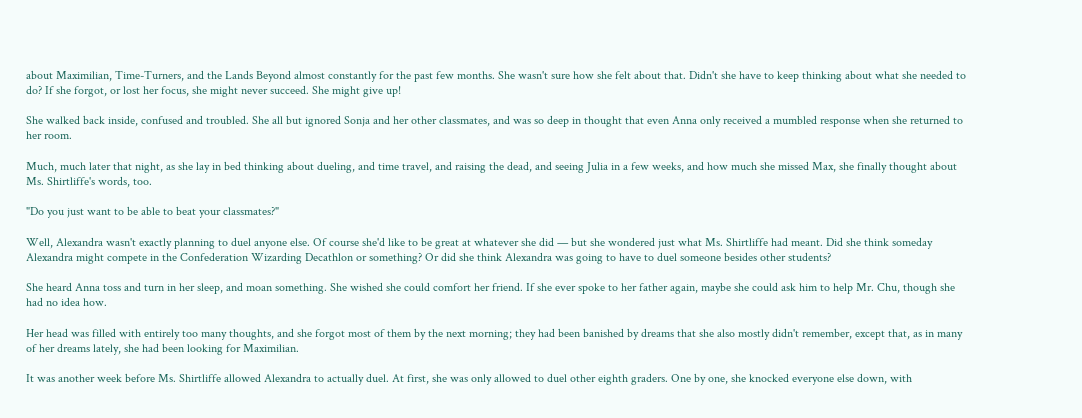about Maximilian, Time-Turners, and the Lands Beyond almost constantly for the past few months. She wasn't sure how she felt about that. Didn't she have to keep thinking about what she needed to do? If she forgot, or lost her focus, she might never succeed. She might give up!

She walked back inside, confused and troubled. She all but ignored Sonja and her other classmates, and was so deep in thought that even Anna only received a mumbled response when she returned to her room.

Much, much later that night, as she lay in bed thinking about dueling, and time travel, and raising the dead, and seeing Julia in a few weeks, and how much she missed Max, she finally thought about Ms. Shirtliffe's words, too.

"Do you just want to be able to beat your classmates?"

Well, Alexandra wasn't exactly planning to duel anyone else. Of course she'd like to be great at whatever she did — but she wondered just what Ms. Shirtliffe had meant. Did she think someday Alexandra might compete in the Confederation Wizarding Decathlon or something? Or did she think Alexandra was going to have to duel someone besides other students?

She heard Anna toss and turn in her sleep, and moan something. She wished she could comfort her friend. If she ever spoke to her father again, maybe she could ask him to help Mr. Chu, though she had no idea how.

Her head was filled with entirely too many thoughts, and she forgot most of them by the next morning; they had been banished by dreams that she also mostly didn't remember, except that, as in many of her dreams lately, she had been looking for Maximilian.

It was another week before Ms. Shirtliffe allowed Alexandra to actually duel. At first, she was only allowed to duel other eighth graders. One by one, she knocked everyone else down, with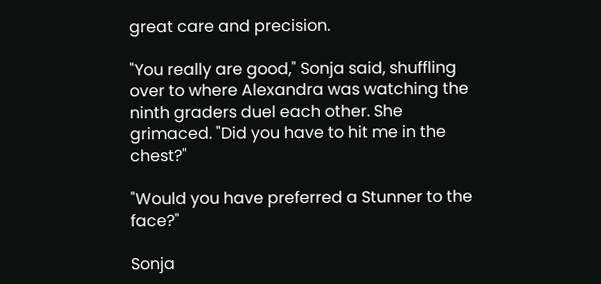great care and precision.

"You really are good," Sonja said, shuffling over to where Alexandra was watching the ninth graders duel each other. She grimaced. "Did you have to hit me in the chest?"

"Would you have preferred a Stunner to the face?"

Sonja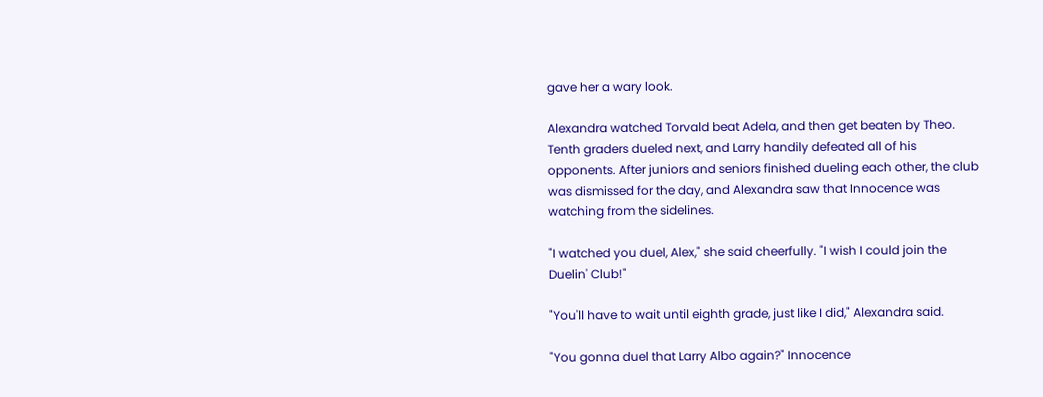gave her a wary look.

Alexandra watched Torvald beat Adela, and then get beaten by Theo. Tenth graders dueled next, and Larry handily defeated all of his opponents. After juniors and seniors finished dueling each other, the club was dismissed for the day, and Alexandra saw that Innocence was watching from the sidelines.

"I watched you duel, Alex," she said cheerfully. "I wish I could join the Duelin' Club!"

"You'll have to wait until eighth grade, just like I did," Alexandra said.

"You gonna duel that Larry Albo again?" Innocence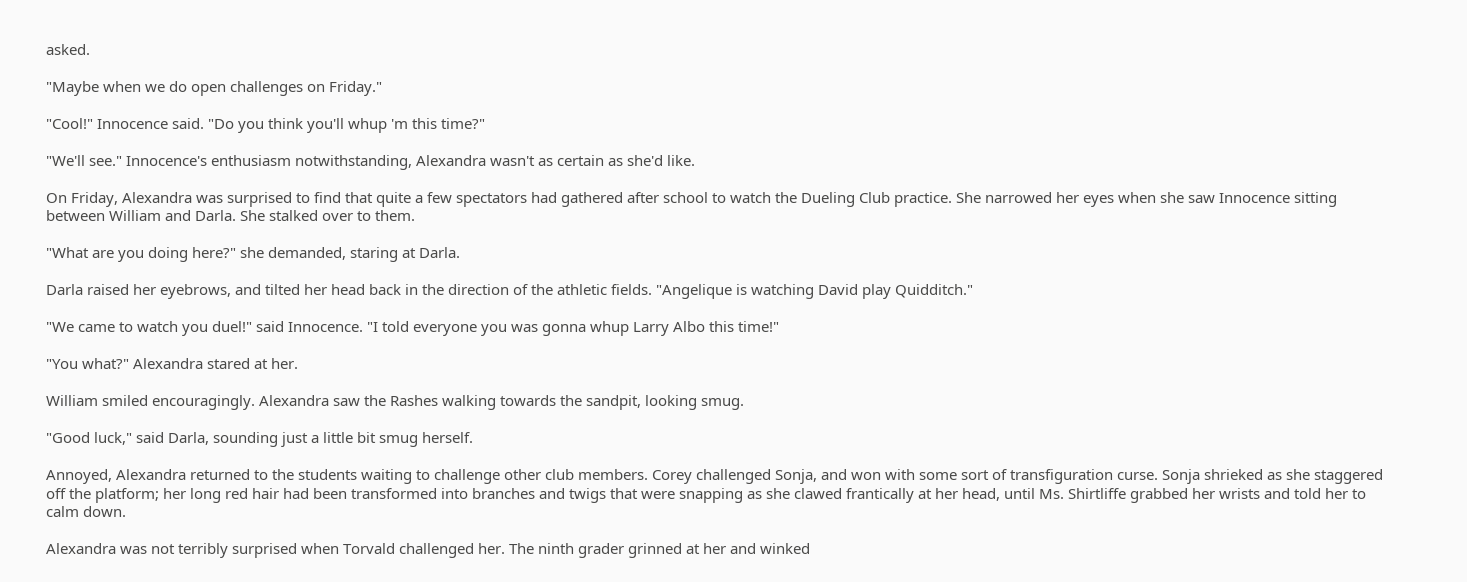asked.

"Maybe when we do open challenges on Friday."

"Cool!" Innocence said. "Do you think you'll whup 'm this time?"

"We'll see." Innocence's enthusiasm notwithstanding, Alexandra wasn't as certain as she'd like.

On Friday, Alexandra was surprised to find that quite a few spectators had gathered after school to watch the Dueling Club practice. She narrowed her eyes when she saw Innocence sitting between William and Darla. She stalked over to them.

"What are you doing here?" she demanded, staring at Darla.

Darla raised her eyebrows, and tilted her head back in the direction of the athletic fields. "Angelique is watching David play Quidditch."

"We came to watch you duel!" said Innocence. "I told everyone you was gonna whup Larry Albo this time!"

"You what?" Alexandra stared at her.

William smiled encouragingly. Alexandra saw the Rashes walking towards the sandpit, looking smug.

"Good luck," said Darla, sounding just a little bit smug herself.

Annoyed, Alexandra returned to the students waiting to challenge other club members. Corey challenged Sonja, and won with some sort of transfiguration curse. Sonja shrieked as she staggered off the platform; her long red hair had been transformed into branches and twigs that were snapping as she clawed frantically at her head, until Ms. Shirtliffe grabbed her wrists and told her to calm down.

Alexandra was not terribly surprised when Torvald challenged her. The ninth grader grinned at her and winked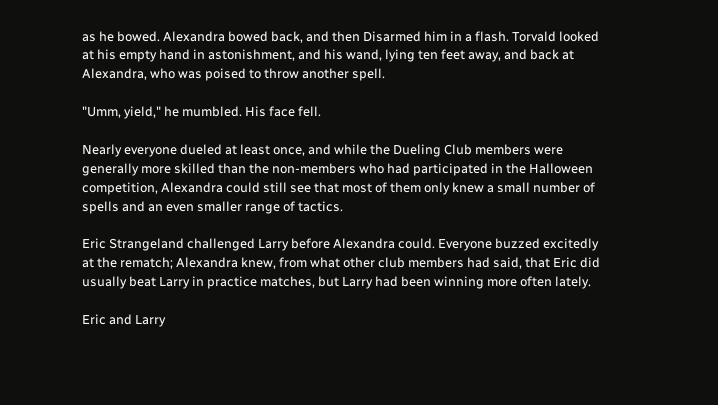as he bowed. Alexandra bowed back, and then Disarmed him in a flash. Torvald looked at his empty hand in astonishment, and his wand, lying ten feet away, and back at Alexandra, who was poised to throw another spell.

"Umm, yield," he mumbled. His face fell.

Nearly everyone dueled at least once, and while the Dueling Club members were generally more skilled than the non-members who had participated in the Halloween competition, Alexandra could still see that most of them only knew a small number of spells and an even smaller range of tactics.

Eric Strangeland challenged Larry before Alexandra could. Everyone buzzed excitedly at the rematch; Alexandra knew, from what other club members had said, that Eric did usually beat Larry in practice matches, but Larry had been winning more often lately.

Eric and Larry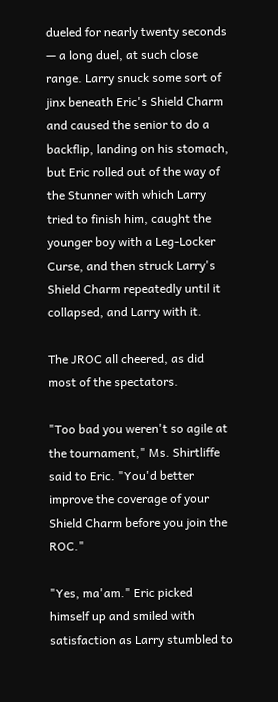dueled for nearly twenty seconds — a long duel, at such close range. Larry snuck some sort of jinx beneath Eric's Shield Charm and caused the senior to do a backflip, landing on his stomach, but Eric rolled out of the way of the Stunner with which Larry tried to finish him, caught the younger boy with a Leg-Locker Curse, and then struck Larry's Shield Charm repeatedly until it collapsed, and Larry with it.

The JROC all cheered, as did most of the spectators.

"Too bad you weren't so agile at the tournament," Ms. Shirtliffe said to Eric. "You'd better improve the coverage of your Shield Charm before you join the ROC."

"Yes, ma'am." Eric picked himself up and smiled with satisfaction as Larry stumbled to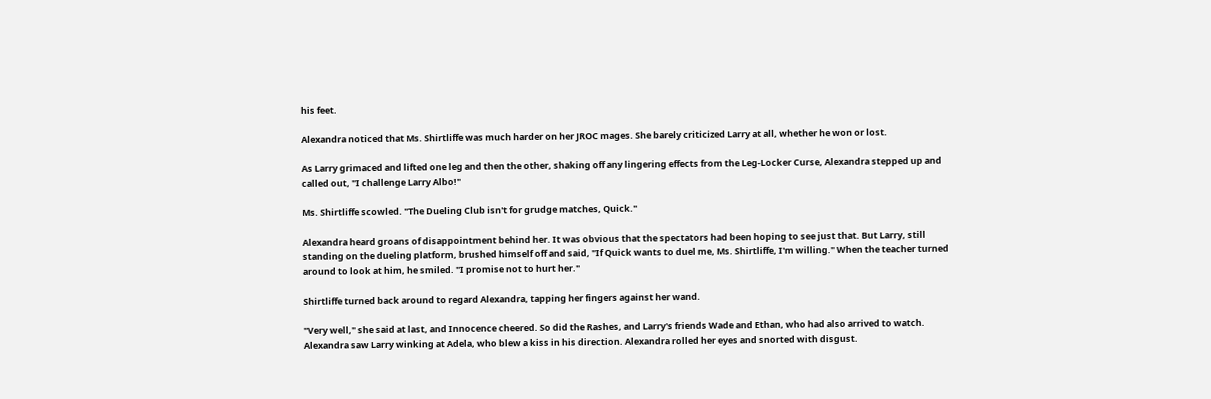his feet.

Alexandra noticed that Ms. Shirtliffe was much harder on her JROC mages. She barely criticized Larry at all, whether he won or lost.

As Larry grimaced and lifted one leg and then the other, shaking off any lingering effects from the Leg-Locker Curse, Alexandra stepped up and called out, "I challenge Larry Albo!"

Ms. Shirtliffe scowled. "The Dueling Club isn't for grudge matches, Quick."

Alexandra heard groans of disappointment behind her. It was obvious that the spectators had been hoping to see just that. But Larry, still standing on the dueling platform, brushed himself off and said, "If Quick wants to duel me, Ms. Shirtliffe, I'm willing." When the teacher turned around to look at him, he smiled. "I promise not to hurt her."

Shirtliffe turned back around to regard Alexandra, tapping her fingers against her wand.

"Very well," she said at last, and Innocence cheered. So did the Rashes, and Larry's friends Wade and Ethan, who had also arrived to watch. Alexandra saw Larry winking at Adela, who blew a kiss in his direction. Alexandra rolled her eyes and snorted with disgust.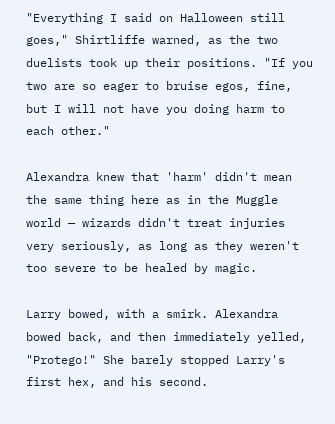"Everything I said on Halloween still goes," Shirtliffe warned, as the two duelists took up their positions. "If you two are so eager to bruise egos, fine, but I will not have you doing harm to each other."

Alexandra knew that 'harm' didn't mean the same thing here as in the Muggle world — wizards didn't treat injuries very seriously, as long as they weren't too severe to be healed by magic.

Larry bowed, with a smirk. Alexandra bowed back, and then immediately yelled, "Protego!" She barely stopped Larry's first hex, and his second.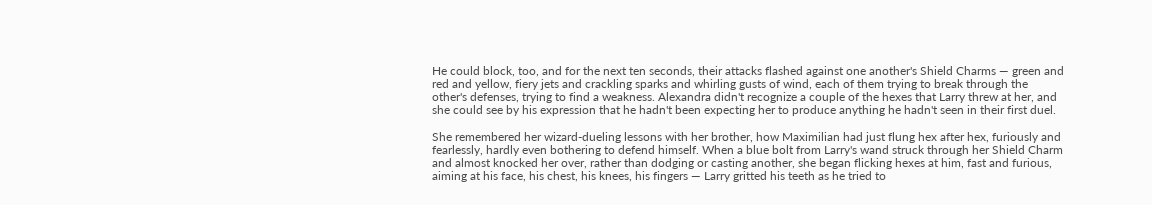He could block, too, and for the next ten seconds, their attacks flashed against one another's Shield Charms — green and red and yellow, fiery jets and crackling sparks and whirling gusts of wind, each of them trying to break through the other's defenses, trying to find a weakness. Alexandra didn't recognize a couple of the hexes that Larry threw at her, and she could see by his expression that he hadn't been expecting her to produce anything he hadn't seen in their first duel.

She remembered her wizard-dueling lessons with her brother, how Maximilian had just flung hex after hex, furiously and fearlessly, hardly even bothering to defend himself. When a blue bolt from Larry's wand struck through her Shield Charm and almost knocked her over, rather than dodging or casting another, she began flicking hexes at him, fast and furious, aiming at his face, his chest, his knees, his fingers — Larry gritted his teeth as he tried to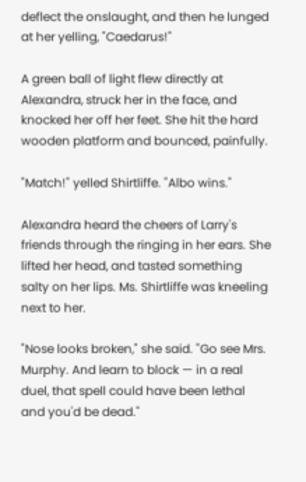deflect the onslaught, and then he lunged at her yelling, "Caedarus!"

A green ball of light flew directly at Alexandra, struck her in the face, and knocked her off her feet. She hit the hard wooden platform and bounced, painfully.

"Match!" yelled Shirtliffe. "Albo wins."

Alexandra heard the cheers of Larry's friends through the ringing in her ears. She lifted her head, and tasted something salty on her lips. Ms. Shirtliffe was kneeling next to her.

"Nose looks broken," she said. "Go see Mrs. Murphy. And learn to block — in a real duel, that spell could have been lethal and you'd be dead."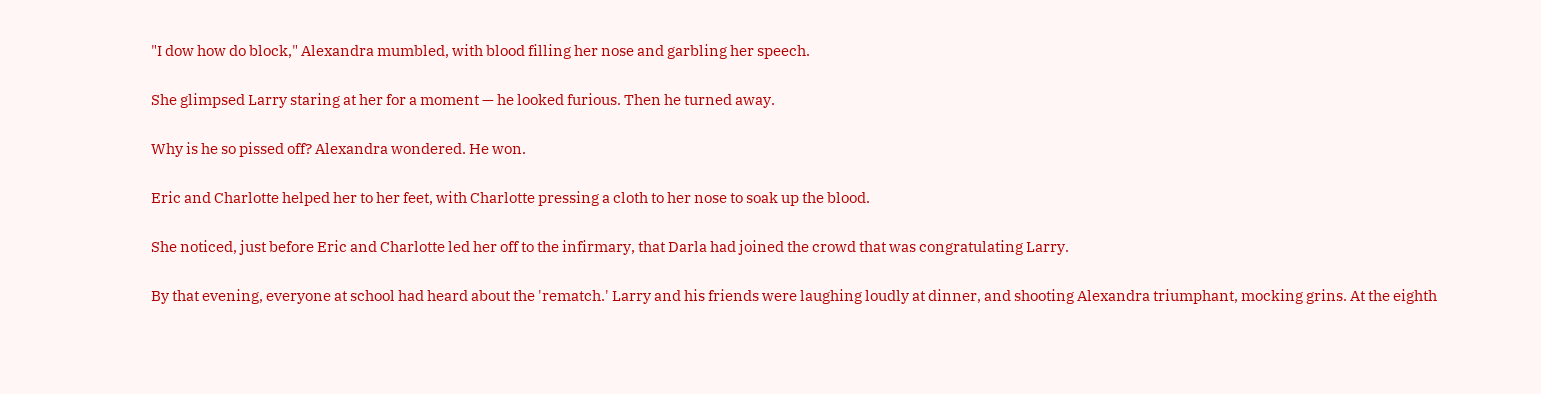"I dow how do block," Alexandra mumbled, with blood filling her nose and garbling her speech.

She glimpsed Larry staring at her for a moment — he looked furious. Then he turned away.

Why is he so pissed off? Alexandra wondered. He won.

Eric and Charlotte helped her to her feet, with Charlotte pressing a cloth to her nose to soak up the blood.

She noticed, just before Eric and Charlotte led her off to the infirmary, that Darla had joined the crowd that was congratulating Larry.

By that evening, everyone at school had heard about the 'rematch.' Larry and his friends were laughing loudly at dinner, and shooting Alexandra triumphant, mocking grins. At the eighth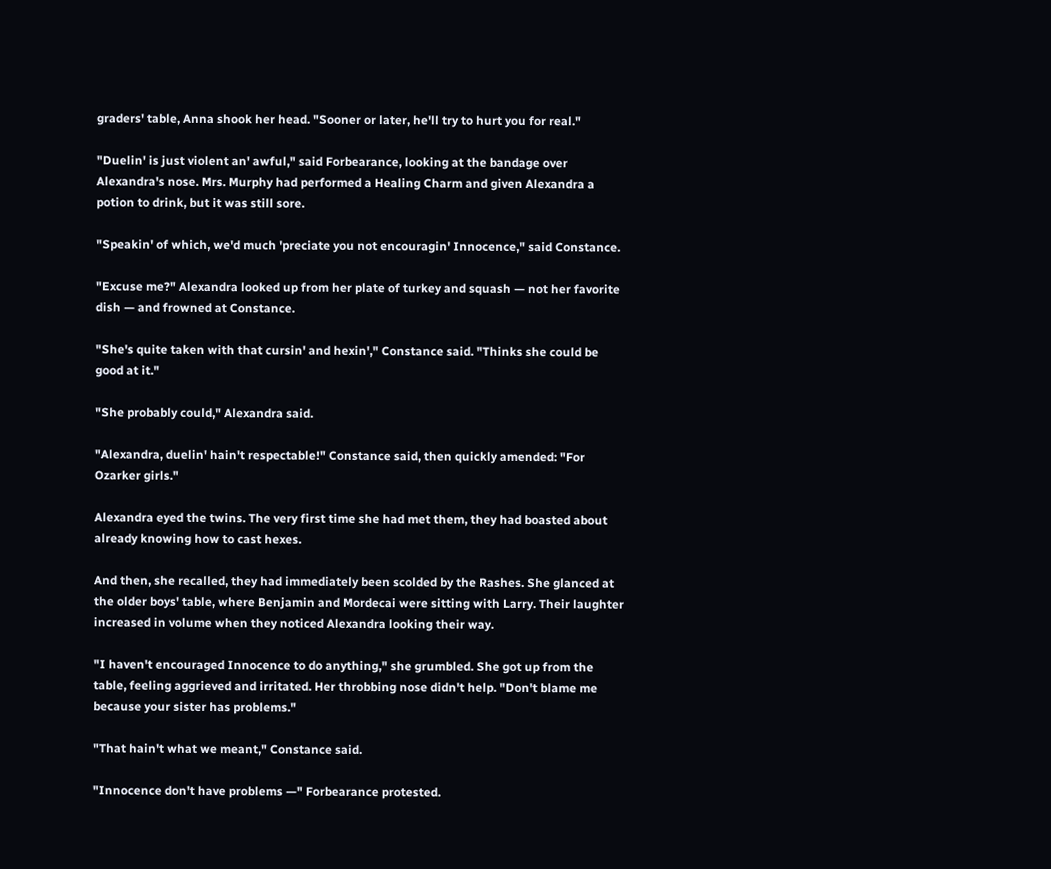graders' table, Anna shook her head. "Sooner or later, he'll try to hurt you for real."

"Duelin' is just violent an' awful," said Forbearance, looking at the bandage over Alexandra's nose. Mrs. Murphy had performed a Healing Charm and given Alexandra a potion to drink, but it was still sore.

"Speakin' of which, we'd much 'preciate you not encouragin' Innocence," said Constance.

"Excuse me?" Alexandra looked up from her plate of turkey and squash — not her favorite dish — and frowned at Constance.

"She's quite taken with that cursin' and hexin'," Constance said. "Thinks she could be good at it."

"She probably could," Alexandra said.

"Alexandra, duelin' hain't respectable!" Constance said, then quickly amended: "For Ozarker girls."

Alexandra eyed the twins. The very first time she had met them, they had boasted about already knowing how to cast hexes.

And then, she recalled, they had immediately been scolded by the Rashes. She glanced at the older boys' table, where Benjamin and Mordecai were sitting with Larry. Their laughter increased in volume when they noticed Alexandra looking their way.

"I haven't encouraged Innocence to do anything," she grumbled. She got up from the table, feeling aggrieved and irritated. Her throbbing nose didn't help. "Don't blame me because your sister has problems."

"That hain't what we meant," Constance said.

"Innocence don't have problems —" Forbearance protested.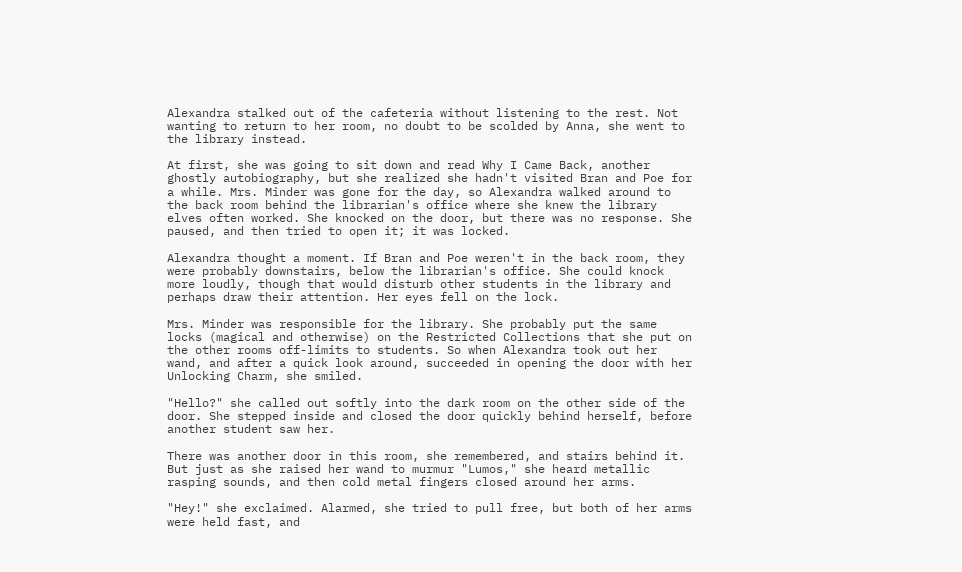Alexandra stalked out of the cafeteria without listening to the rest. Not wanting to return to her room, no doubt to be scolded by Anna, she went to the library instead.

At first, she was going to sit down and read Why I Came Back, another ghostly autobiography, but she realized she hadn't visited Bran and Poe for a while. Mrs. Minder was gone for the day, so Alexandra walked around to the back room behind the librarian's office where she knew the library elves often worked. She knocked on the door, but there was no response. She paused, and then tried to open it; it was locked.

Alexandra thought a moment. If Bran and Poe weren't in the back room, they were probably downstairs, below the librarian's office. She could knock more loudly, though that would disturb other students in the library and perhaps draw their attention. Her eyes fell on the lock.

Mrs. Minder was responsible for the library. She probably put the same locks (magical and otherwise) on the Restricted Collections that she put on the other rooms off-limits to students. So when Alexandra took out her wand, and after a quick look around, succeeded in opening the door with her Unlocking Charm, she smiled.

"Hello?" she called out softly into the dark room on the other side of the door. She stepped inside and closed the door quickly behind herself, before another student saw her.

There was another door in this room, she remembered, and stairs behind it. But just as she raised her wand to murmur "Lumos," she heard metallic rasping sounds, and then cold metal fingers closed around her arms.

"Hey!" she exclaimed. Alarmed, she tried to pull free, but both of her arms were held fast, and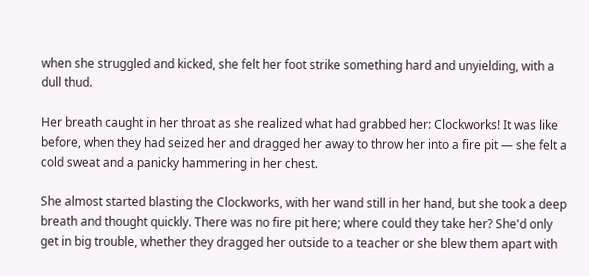when she struggled and kicked, she felt her foot strike something hard and unyielding, with a dull thud.

Her breath caught in her throat as she realized what had grabbed her: Clockworks! It was like before, when they had seized her and dragged her away to throw her into a fire pit — she felt a cold sweat and a panicky hammering in her chest.

She almost started blasting the Clockworks, with her wand still in her hand, but she took a deep breath and thought quickly. There was no fire pit here; where could they take her? She'd only get in big trouble, whether they dragged her outside to a teacher or she blew them apart with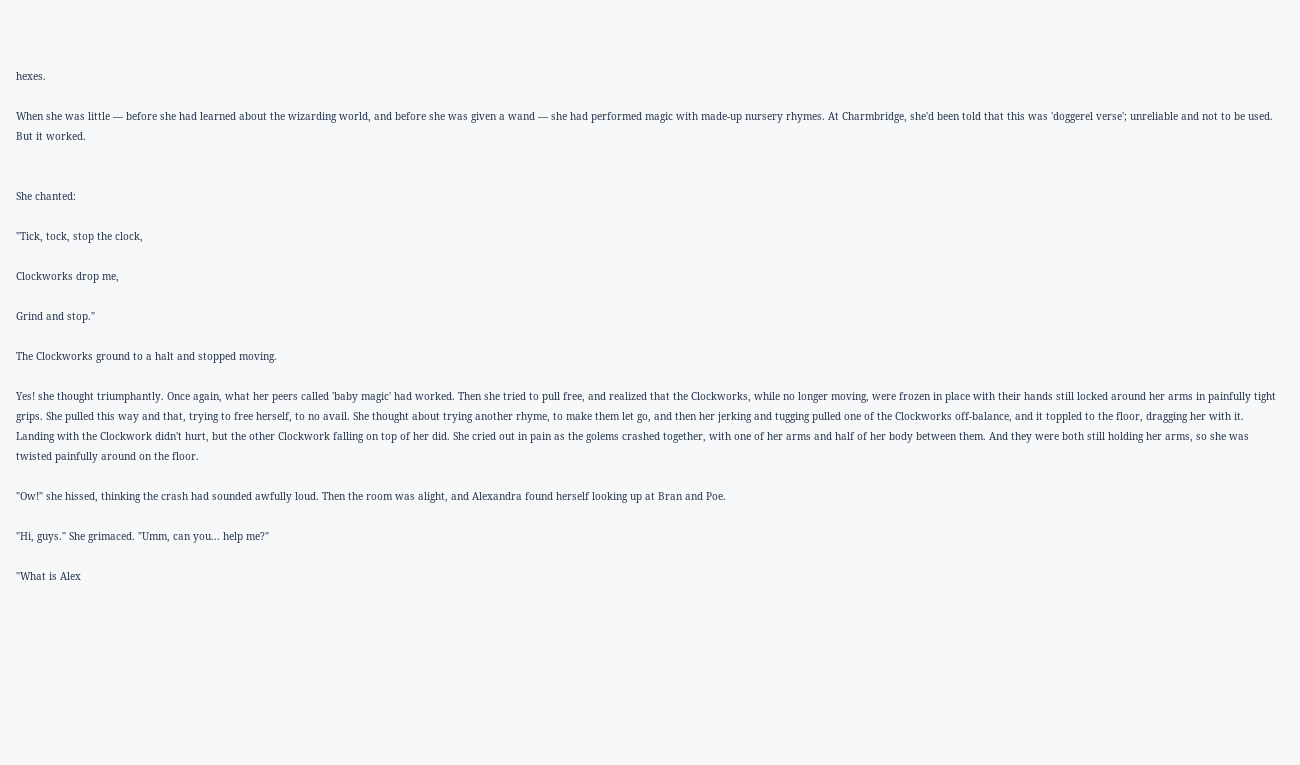hexes.

When she was little — before she had learned about the wizarding world, and before she was given a wand — she had performed magic with made-up nursery rhymes. At Charmbridge, she'd been told that this was 'doggerel verse'; unreliable and not to be used. But it worked.


She chanted:

"Tick, tock, stop the clock,

Clockworks drop me,

Grind and stop."

The Clockworks ground to a halt and stopped moving.

Yes! she thought triumphantly. Once again, what her peers called 'baby magic' had worked. Then she tried to pull free, and realized that the Clockworks, while no longer moving, were frozen in place with their hands still locked around her arms in painfully tight grips. She pulled this way and that, trying to free herself, to no avail. She thought about trying another rhyme, to make them let go, and then her jerking and tugging pulled one of the Clockworks off-balance, and it toppled to the floor, dragging her with it. Landing with the Clockwork didn't hurt, but the other Clockwork falling on top of her did. She cried out in pain as the golems crashed together, with one of her arms and half of her body between them. And they were both still holding her arms, so she was twisted painfully around on the floor.

"Ow!" she hissed, thinking the crash had sounded awfully loud. Then the room was alight, and Alexandra found herself looking up at Bran and Poe.

"Hi, guys." She grimaced. "Umm, can you... help me?"

"What is Alex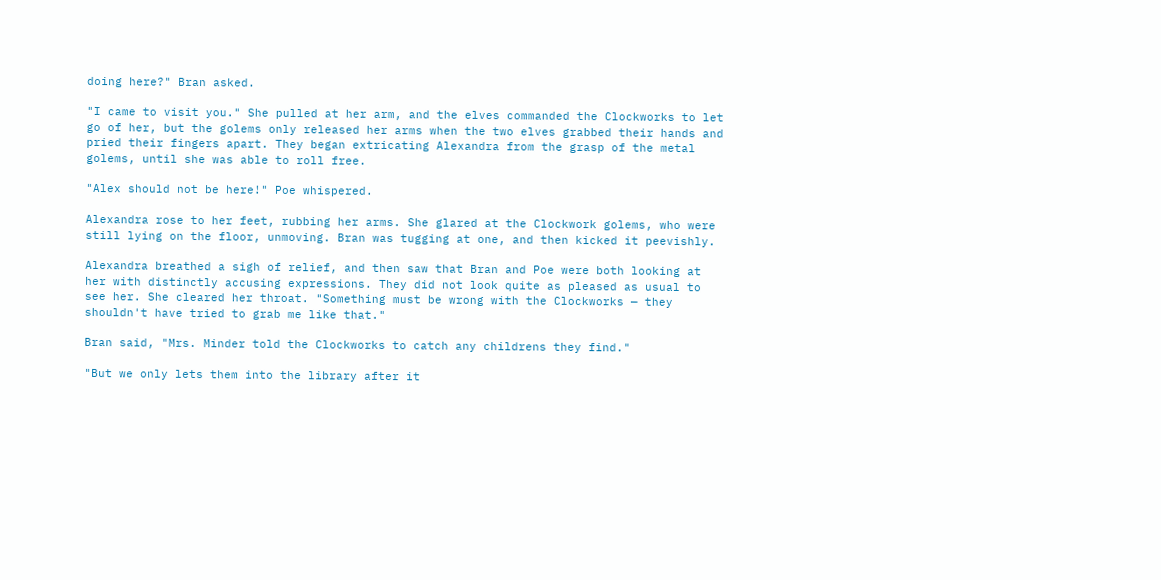doing here?" Bran asked.

"I came to visit you." She pulled at her arm, and the elves commanded the Clockworks to let go of her, but the golems only released her arms when the two elves grabbed their hands and pried their fingers apart. They began extricating Alexandra from the grasp of the metal golems, until she was able to roll free.

"Alex should not be here!" Poe whispered.

Alexandra rose to her feet, rubbing her arms. She glared at the Clockwork golems, who were still lying on the floor, unmoving. Bran was tugging at one, and then kicked it peevishly.

Alexandra breathed a sigh of relief, and then saw that Bran and Poe were both looking at her with distinctly accusing expressions. They did not look quite as pleased as usual to see her. She cleared her throat. "Something must be wrong with the Clockworks — they shouldn't have tried to grab me like that."

Bran said, "Mrs. Minder told the Clockworks to catch any childrens they find."

"But we only lets them into the library after it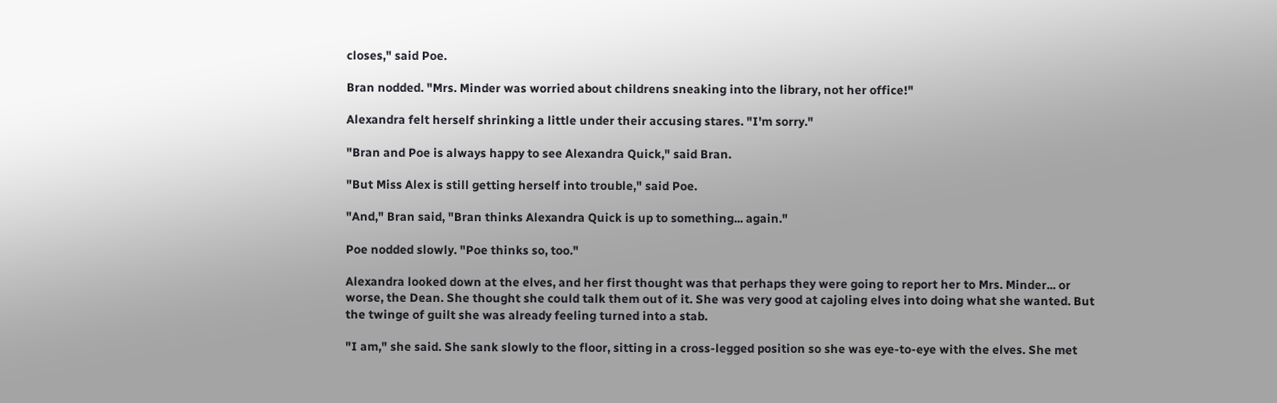closes," said Poe.

Bran nodded. "Mrs. Minder was worried about childrens sneaking into the library, not her office!"

Alexandra felt herself shrinking a little under their accusing stares. "I'm sorry."

"Bran and Poe is always happy to see Alexandra Quick," said Bran.

"But Miss Alex is still getting herself into trouble," said Poe.

"And," Bran said, "Bran thinks Alexandra Quick is up to something... again."

Poe nodded slowly. "Poe thinks so, too."

Alexandra looked down at the elves, and her first thought was that perhaps they were going to report her to Mrs. Minder... or worse, the Dean. She thought she could talk them out of it. She was very good at cajoling elves into doing what she wanted. But the twinge of guilt she was already feeling turned into a stab.

"I am," she said. She sank slowly to the floor, sitting in a cross-legged position so she was eye-to-eye with the elves. She met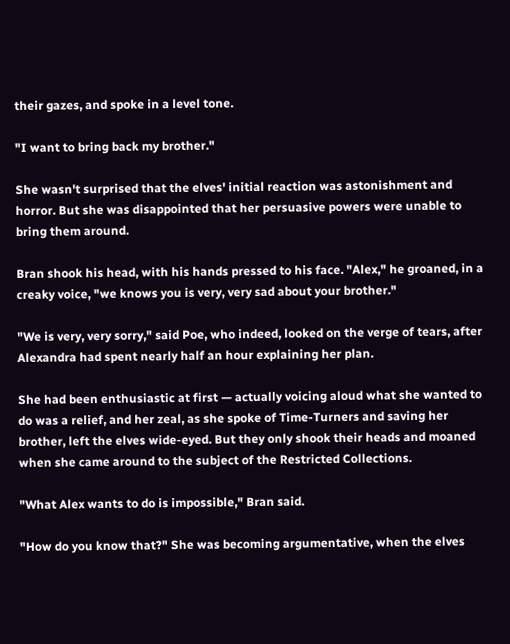their gazes, and spoke in a level tone.

"I want to bring back my brother."

She wasn't surprised that the elves' initial reaction was astonishment and horror. But she was disappointed that her persuasive powers were unable to bring them around.

Bran shook his head, with his hands pressed to his face. "Alex," he groaned, in a creaky voice, "we knows you is very, very sad about your brother."

"We is very, very sorry," said Poe, who indeed, looked on the verge of tears, after Alexandra had spent nearly half an hour explaining her plan.

She had been enthusiastic at first — actually voicing aloud what she wanted to do was a relief, and her zeal, as she spoke of Time-Turners and saving her brother, left the elves wide-eyed. But they only shook their heads and moaned when she came around to the subject of the Restricted Collections.

"What Alex wants to do is impossible," Bran said.

"How do you know that?" She was becoming argumentative, when the elves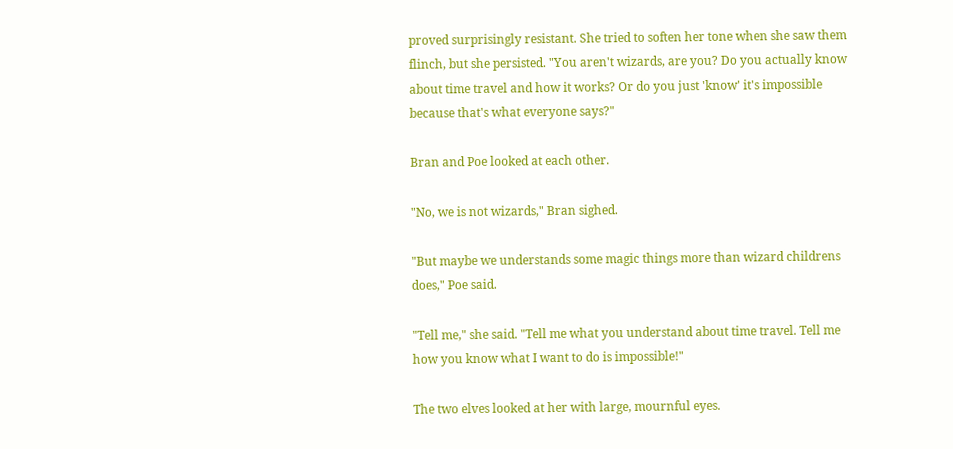proved surprisingly resistant. She tried to soften her tone when she saw them flinch, but she persisted. "You aren't wizards, are you? Do you actually know about time travel and how it works? Or do you just 'know' it's impossible because that's what everyone says?"

Bran and Poe looked at each other.

"No, we is not wizards," Bran sighed.

"But maybe we understands some magic things more than wizard childrens does," Poe said.

"Tell me," she said. "Tell me what you understand about time travel. Tell me how you know what I want to do is impossible!"

The two elves looked at her with large, mournful eyes.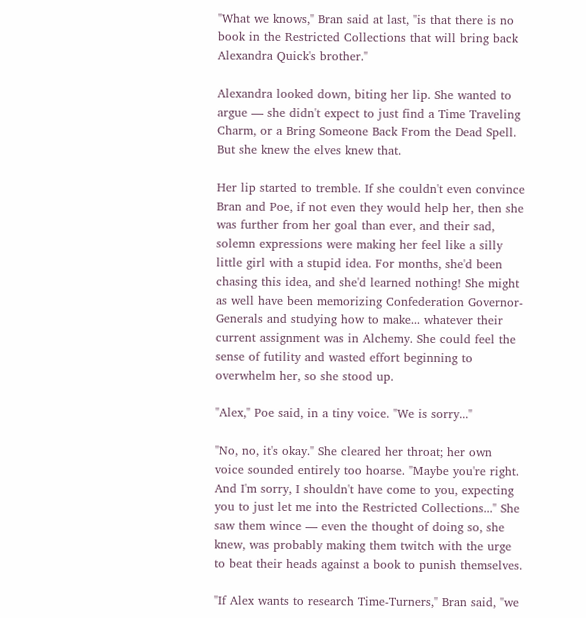"What we knows," Bran said at last, "is that there is no book in the Restricted Collections that will bring back Alexandra Quick's brother."

Alexandra looked down, biting her lip. She wanted to argue — she didn't expect to just find a Time Traveling Charm, or a Bring Someone Back From the Dead Spell. But she knew the elves knew that.

Her lip started to tremble. If she couldn't even convince Bran and Poe, if not even they would help her, then she was further from her goal than ever, and their sad, solemn expressions were making her feel like a silly little girl with a stupid idea. For months, she'd been chasing this idea, and she'd learned nothing! She might as well have been memorizing Confederation Governor-Generals and studying how to make... whatever their current assignment was in Alchemy. She could feel the sense of futility and wasted effort beginning to overwhelm her, so she stood up.

"Alex," Poe said, in a tiny voice. "We is sorry..."

"No, no, it's okay." She cleared her throat; her own voice sounded entirely too hoarse. "Maybe you're right. And I'm sorry, I shouldn't have come to you, expecting you to just let me into the Restricted Collections..." She saw them wince — even the thought of doing so, she knew, was probably making them twitch with the urge to beat their heads against a book to punish themselves.

"If Alex wants to research Time-Turners," Bran said, "we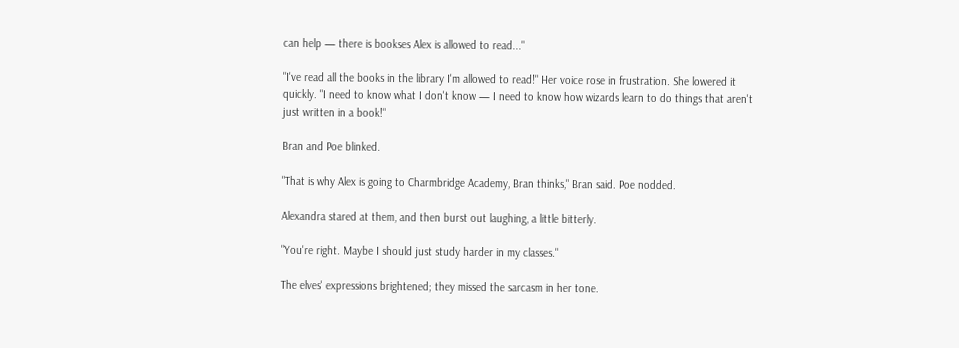can help — there is bookses Alex is allowed to read..."

"I've read all the books in the library I'm allowed to read!" Her voice rose in frustration. She lowered it quickly. "I need to know what I don't know — I need to know how wizards learn to do things that aren't just written in a book!"

Bran and Poe blinked.

"That is why Alex is going to Charmbridge Academy, Bran thinks," Bran said. Poe nodded.

Alexandra stared at them, and then burst out laughing, a little bitterly.

"You're right. Maybe I should just study harder in my classes."

The elves' expressions brightened; they missed the sarcasm in her tone.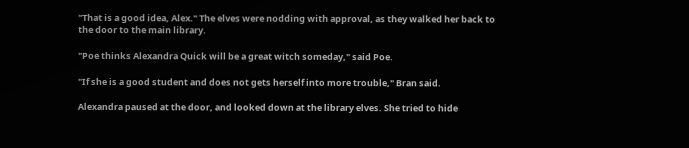"That is a good idea, Alex." The elves were nodding with approval, as they walked her back to the door to the main library.

"Poe thinks Alexandra Quick will be a great witch someday," said Poe.

"If she is a good student and does not gets herself into more trouble," Bran said.

Alexandra paused at the door, and looked down at the library elves. She tried to hide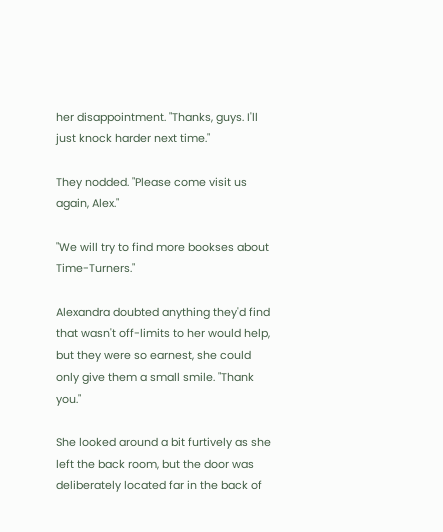her disappointment. "Thanks, guys. I'll just knock harder next time."

They nodded. "Please come visit us again, Alex."

"We will try to find more bookses about Time-Turners."

Alexandra doubted anything they'd find that wasn't off-limits to her would help, but they were so earnest, she could only give them a small smile. "Thank you."

She looked around a bit furtively as she left the back room, but the door was deliberately located far in the back of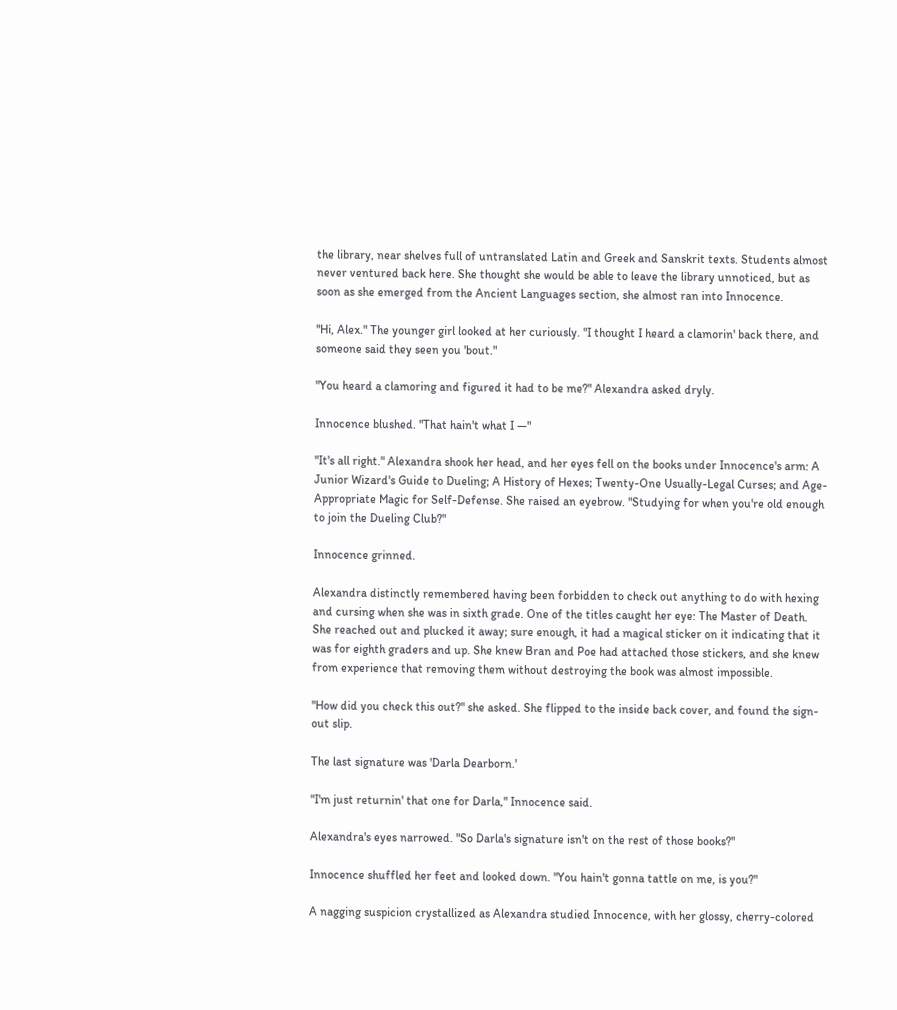the library, near shelves full of untranslated Latin and Greek and Sanskrit texts. Students almost never ventured back here. She thought she would be able to leave the library unnoticed, but as soon as she emerged from the Ancient Languages section, she almost ran into Innocence.

"Hi, Alex." The younger girl looked at her curiously. "I thought I heard a clamorin' back there, and someone said they seen you 'bout."

"You heard a clamoring and figured it had to be me?" Alexandra asked dryly.

Innocence blushed. "That hain't what I —"

"It's all right." Alexandra shook her head, and her eyes fell on the books under Innocence's arm: A Junior Wizard's Guide to Dueling; A History of Hexes; Twenty-One Usually-Legal Curses; and Age-Appropriate Magic for Self-Defense. She raised an eyebrow. "Studying for when you're old enough to join the Dueling Club?"

Innocence grinned.

Alexandra distinctly remembered having been forbidden to check out anything to do with hexing and cursing when she was in sixth grade. One of the titles caught her eye: The Master of Death. She reached out and plucked it away; sure enough, it had a magical sticker on it indicating that it was for eighth graders and up. She knew Bran and Poe had attached those stickers, and she knew from experience that removing them without destroying the book was almost impossible.

"How did you check this out?" she asked. She flipped to the inside back cover, and found the sign-out slip.

The last signature was 'Darla Dearborn.'

"I'm just returnin' that one for Darla," Innocence said.

Alexandra's eyes narrowed. "So Darla's signature isn't on the rest of those books?"

Innocence shuffled her feet and looked down. "You hain't gonna tattle on me, is you?"

A nagging suspicion crystallized as Alexandra studied Innocence, with her glossy, cherry-colored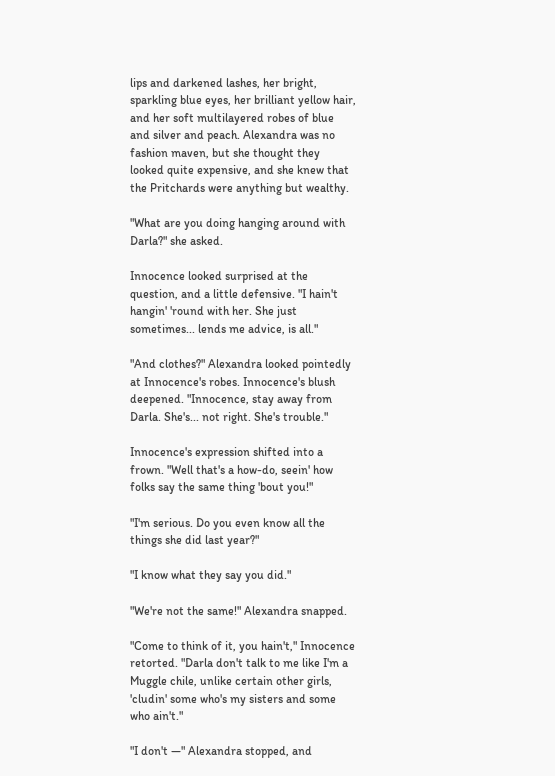lips and darkened lashes, her bright, sparkling blue eyes, her brilliant yellow hair, and her soft multilayered robes of blue and silver and peach. Alexandra was no fashion maven, but she thought they looked quite expensive, and she knew that the Pritchards were anything but wealthy.

"What are you doing hanging around with Darla?" she asked.

Innocence looked surprised at the question, and a little defensive. "I hain't hangin' 'round with her. She just sometimes... lends me advice, is all."

"And clothes?" Alexandra looked pointedly at Innocence's robes. Innocence's blush deepened. "Innocence, stay away from Darla. She's... not right. She's trouble."

Innocence's expression shifted into a frown. "Well that's a how-do, seein' how folks say the same thing 'bout you!"

"I'm serious. Do you even know all the things she did last year?"

"I know what they say you did."

"We're not the same!" Alexandra snapped.

"Come to think of it, you hain't," Innocence retorted. "Darla don't talk to me like I'm a Muggle chile, unlike certain other girls, 'cludin' some who's my sisters and some who ain't."

"I don't —" Alexandra stopped, and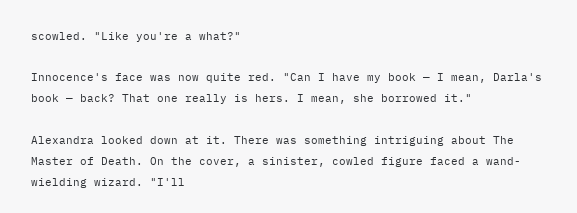scowled. "Like you're a what?"

Innocence's face was now quite red. "Can I have my book — I mean, Darla's book — back? That one really is hers. I mean, she borrowed it."

Alexandra looked down at it. There was something intriguing about The Master of Death. On the cover, a sinister, cowled figure faced a wand-wielding wizard. "I'll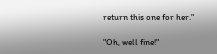return this one for her."

"Oh, well fine!"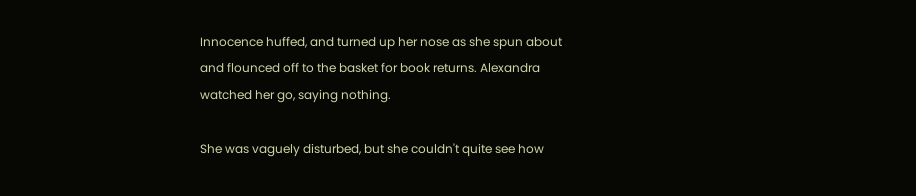Innocence huffed, and turned up her nose as she spun about and flounced off to the basket for book returns. Alexandra watched her go, saying nothing.

She was vaguely disturbed, but she couldn't quite see how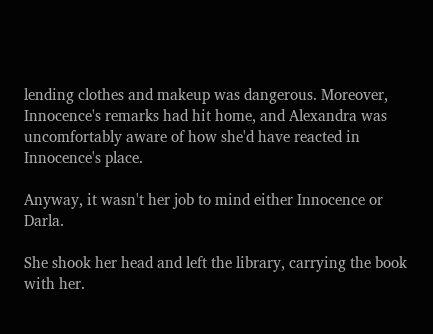lending clothes and makeup was dangerous. Moreover, Innocence's remarks had hit home, and Alexandra was uncomfortably aware of how she'd have reacted in Innocence's place.

Anyway, it wasn't her job to mind either Innocence or Darla.

She shook her head and left the library, carrying the book with her.